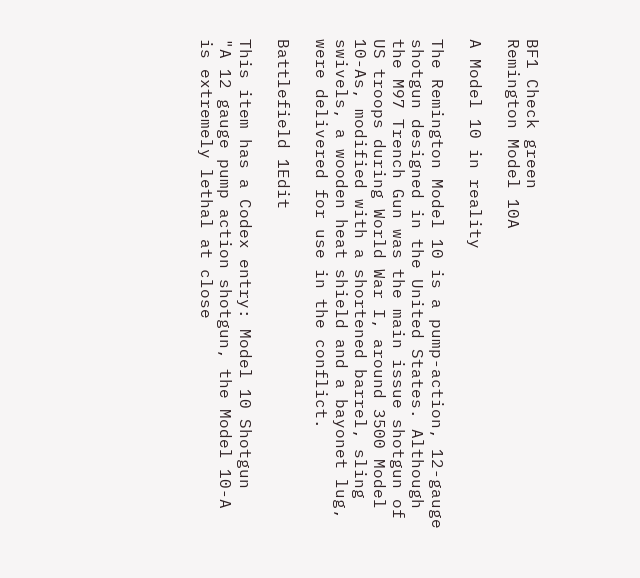BF1 Check green
Remington Model 10A

A Model 10 in reality

The Remington Model 10 is a pump-action, 12-gauge shotgun designed in the United States. Although the M97 Trench Gun was the main issue shotgun of US troops during World War I, around 3500 Model 10-As, modified with a shortened barrel, sling swivels, a wooden heat shield and a bayonet lug, were delivered for use in the conflict.

Battlefield 1Edit

This item has a Codex entry: Model 10 Shotgun
"A 12 gauge pump action shotgun, the Model 10-A is extremely lethal at close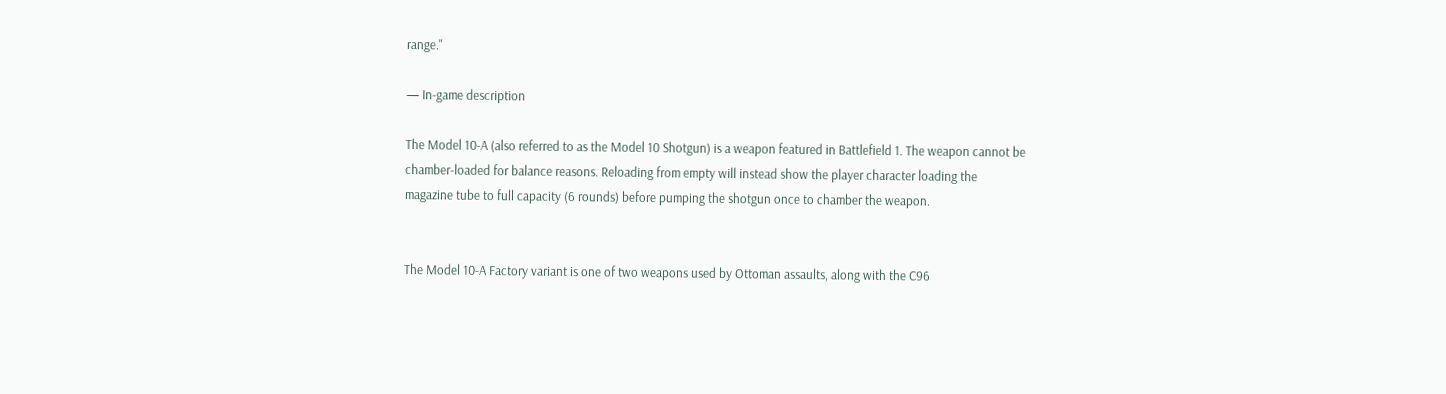range."

— In-game description

The Model 10-A (also referred to as the Model 10 Shotgun) is a weapon featured in Battlefield 1. The weapon cannot be chamber-loaded for balance reasons. Reloading from empty will instead show the player character loading the magazine tube to full capacity (6 rounds) before pumping the shotgun once to chamber the weapon.


The Model 10-A Factory variant is one of two weapons used by Ottoman assaults, along with the C96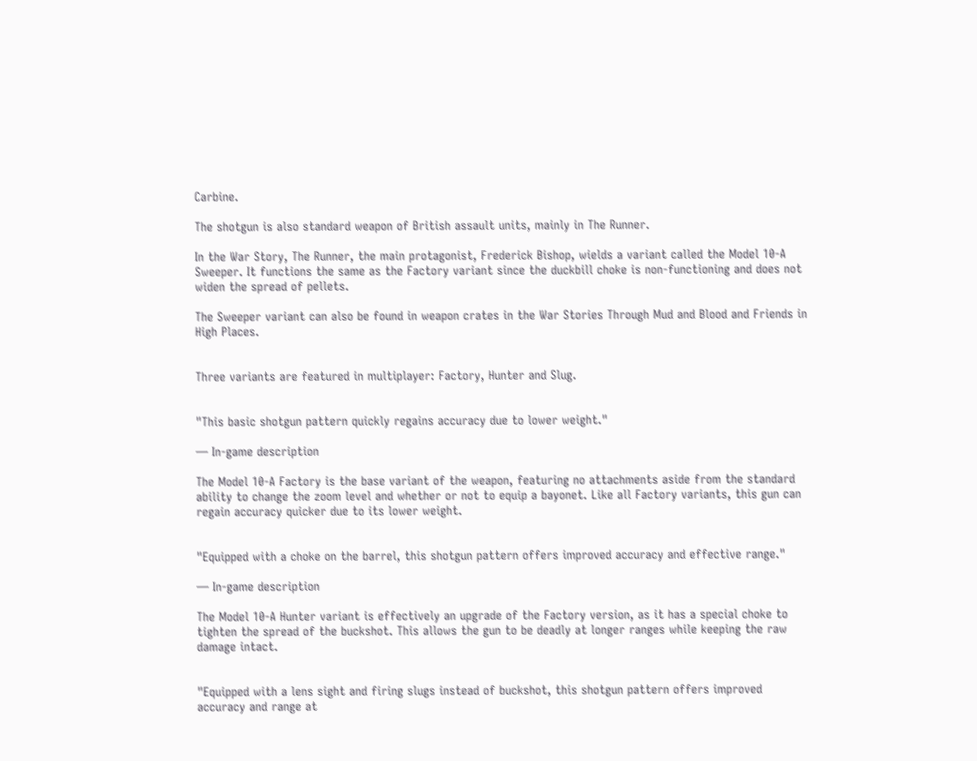Carbine.

The shotgun is also standard weapon of British assault units, mainly in The Runner.

In the War Story, The Runner, the main protagonist, Frederick Bishop, wields a variant called the Model 10-A Sweeper. It functions the same as the Factory variant since the duckbill choke is non-functioning and does not widen the spread of pellets.

The Sweeper variant can also be found in weapon crates in the War Stories Through Mud and Blood and Friends in High Places.


Three variants are featured in multiplayer: Factory, Hunter and Slug.


"This basic shotgun pattern quickly regains accuracy due to lower weight."

— In-game description

The Model 10-A Factory is the base variant of the weapon, featuring no attachments aside from the standard ability to change the zoom level and whether or not to equip a bayonet. Like all Factory variants, this gun can regain accuracy quicker due to its lower weight.


"Equipped with a choke on the barrel, this shotgun pattern offers improved accuracy and effective range."

— In-game description

The Model 10-A Hunter variant is effectively an upgrade of the Factory version, as it has a special choke to tighten the spread of the buckshot. This allows the gun to be deadly at longer ranges while keeping the raw damage intact.


"Equipped with a lens sight and firing slugs instead of buckshot, this shotgun pattern offers improved accuracy and range at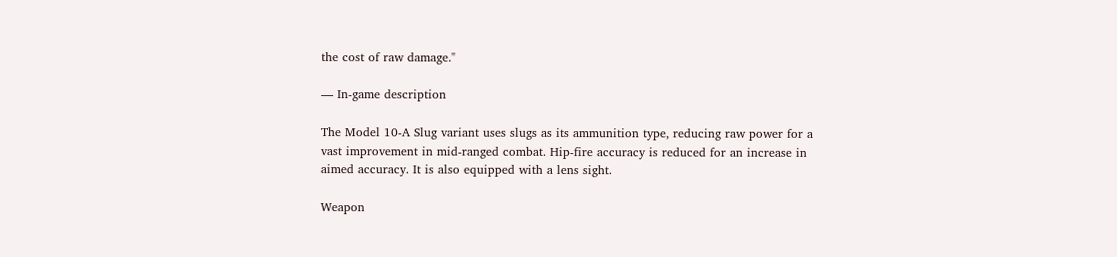the cost of raw damage."

— In-game description

The Model 10-A Slug variant uses slugs as its ammunition type, reducing raw power for a vast improvement in mid-ranged combat. Hip-fire accuracy is reduced for an increase in aimed accuracy. It is also equipped with a lens sight.

Weapon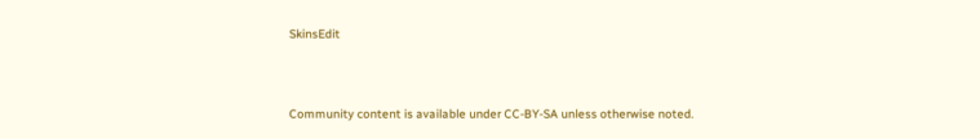SkinsEdit



Community content is available under CC-BY-SA unless otherwise noted.